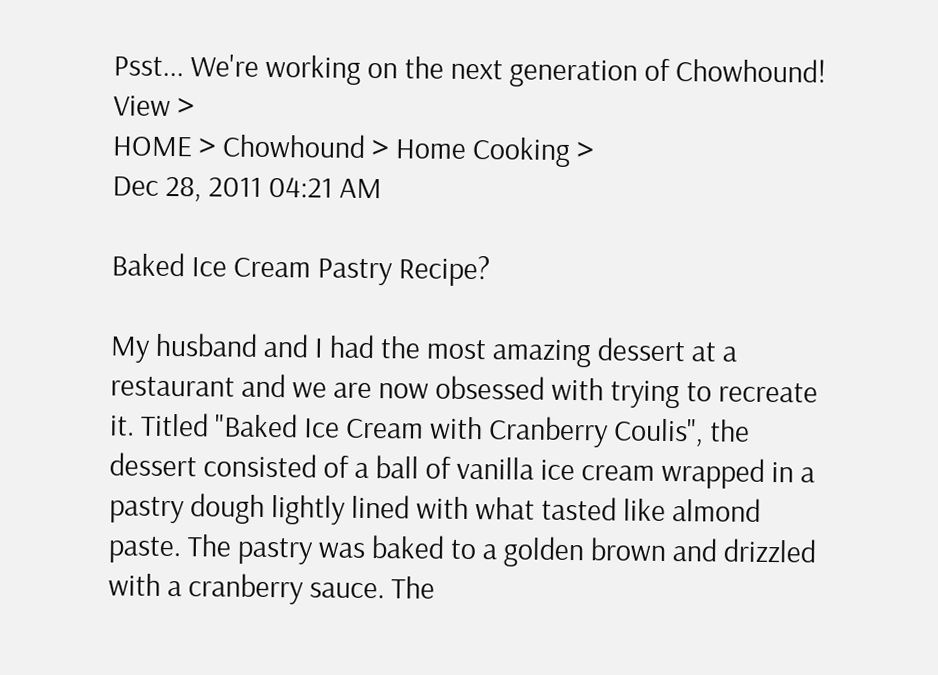Psst... We're working on the next generation of Chowhound! View >
HOME > Chowhound > Home Cooking >
Dec 28, 2011 04:21 AM

Baked Ice Cream Pastry Recipe?

My husband and I had the most amazing dessert at a restaurant and we are now obsessed with trying to recreate it. Titled "Baked Ice Cream with Cranberry Coulis", the dessert consisted of a ball of vanilla ice cream wrapped in a pastry dough lightly lined with what tasted like almond paste. The pastry was baked to a golden brown and drizzled with a cranberry sauce. The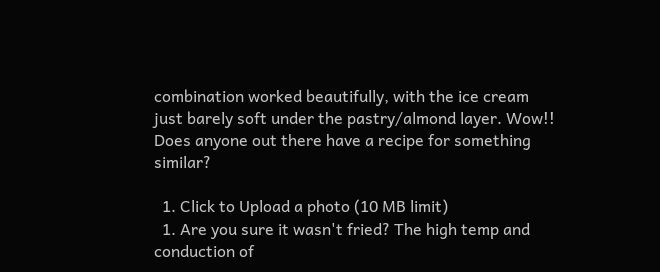combination worked beautifully, with the ice cream just barely soft under the pastry/almond layer. Wow!! Does anyone out there have a recipe for something similar?

  1. Click to Upload a photo (10 MB limit)
  1. Are you sure it wasn't fried? The high temp and conduction of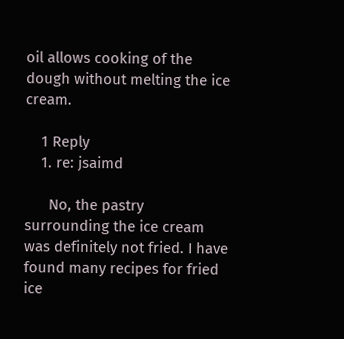oil allows cooking of the dough without melting the ice cream.

    1 Reply
    1. re: jsaimd

      No, the pastry surrounding the ice cream was definitely not fried. I have found many recipes for fried ice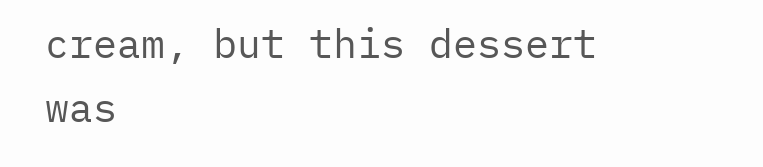cream, but this dessert was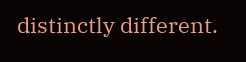distinctly different.